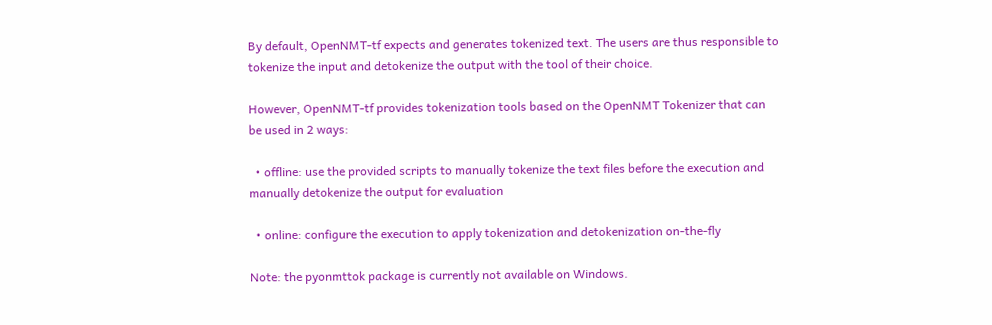By default, OpenNMT-tf expects and generates tokenized text. The users are thus responsible to tokenize the input and detokenize the output with the tool of their choice.

However, OpenNMT-tf provides tokenization tools based on the OpenNMT Tokenizer that can be used in 2 ways:

  • offline: use the provided scripts to manually tokenize the text files before the execution and manually detokenize the output for evaluation

  • online: configure the execution to apply tokenization and detokenization on-the-fly

Note: the pyonmttok package is currently not available on Windows.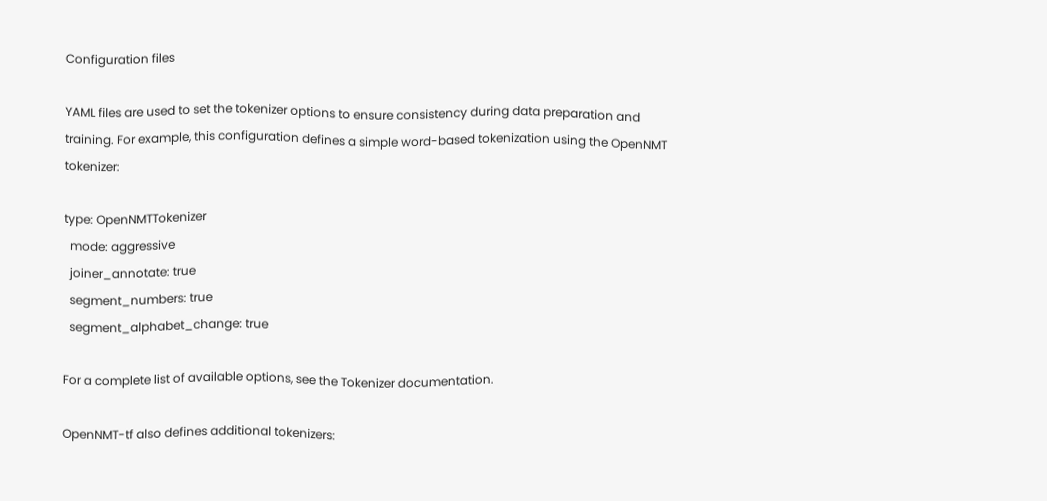Configuration files

YAML files are used to set the tokenizer options to ensure consistency during data preparation and training. For example, this configuration defines a simple word-based tokenization using the OpenNMT tokenizer:

type: OpenNMTTokenizer
  mode: aggressive
  joiner_annotate: true
  segment_numbers: true
  segment_alphabet_change: true

For a complete list of available options, see the Tokenizer documentation.

OpenNMT-tf also defines additional tokenizers: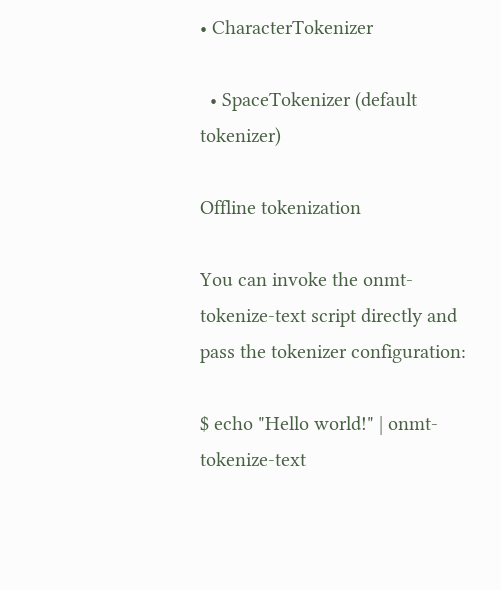• CharacterTokenizer

  • SpaceTokenizer (default tokenizer)

Offline tokenization

You can invoke the onmt-tokenize-text script directly and pass the tokenizer configuration:

$ echo "Hello world!" | onmt-tokenize-text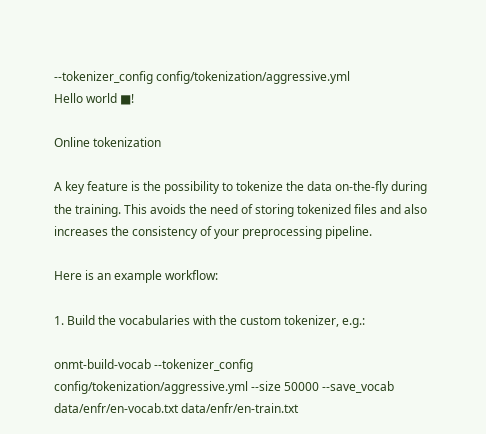--tokenizer_config config/tokenization/aggressive.yml
Hello world ■!

Online tokenization

A key feature is the possibility to tokenize the data on-the-fly during the training. This avoids the need of storing tokenized files and also increases the consistency of your preprocessing pipeline.

Here is an example workflow:

1. Build the vocabularies with the custom tokenizer, e.g.:

onmt-build-vocab --tokenizer_config config/tokenization/aggressive.yml --size 50000 --save_vocab data/enfr/en-vocab.txt data/enfr/en-train.txt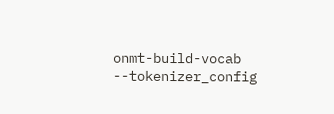onmt-build-vocab --tokenizer_config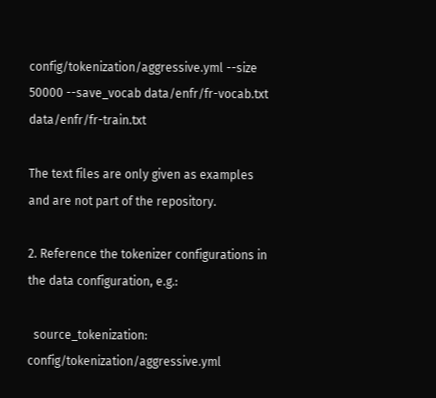config/tokenization/aggressive.yml --size 50000 --save_vocab data/enfr/fr-vocab.txt data/enfr/fr-train.txt

The text files are only given as examples and are not part of the repository.

2. Reference the tokenizer configurations in the data configuration, e.g.:

  source_tokenization: config/tokenization/aggressive.yml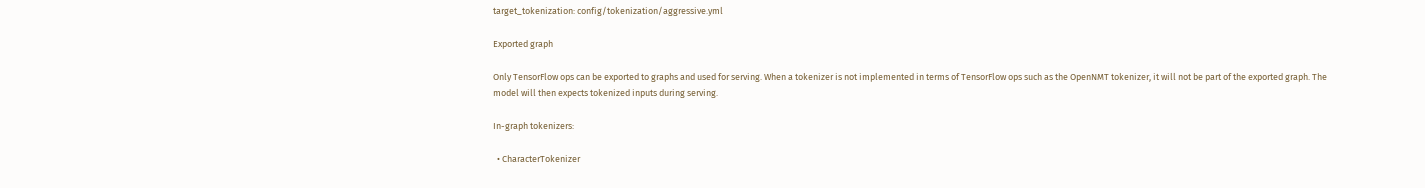target_tokenization: config/tokenization/aggressive.yml

Exported graph

Only TensorFlow ops can be exported to graphs and used for serving. When a tokenizer is not implemented in terms of TensorFlow ops such as the OpenNMT tokenizer, it will not be part of the exported graph. The model will then expects tokenized inputs during serving.

In-graph tokenizers:

  • CharacterTokenizer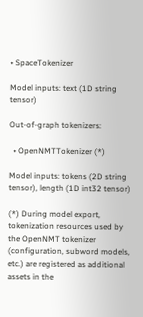• SpaceTokenizer

Model inputs: text (1D string tensor)

Out-of-graph tokenizers:

  • OpenNMTTokenizer (*)

Model inputs: tokens (2D string tensor), length (1D int32 tensor)

(*) During model export, tokenization resources used by the OpenNMT tokenizer (configuration, subword models, etc.) are registered as additional assets in the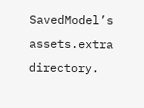SavedModel’s assets.extra directory.